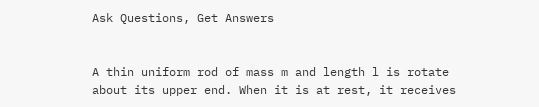Ask Questions, Get Answers


A thin uniform rod of mass m and length l is rotate about its upper end. When it is at rest, it receives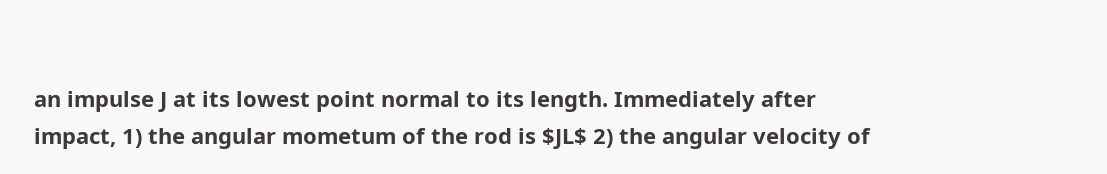an impulse J at its lowest point normal to its length. Immediately after impact, 1) the angular mometum of the rod is $JL$ 2) the angular velocity of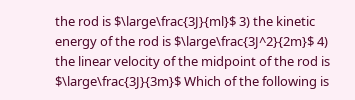the rod is $\large\frac{3J}{ml}$ 3) the kinetic energy of the rod is $\large\frac{3J^2}{2m}$ 4) the linear velocity of the midpoint of the rod is $\large\frac{3J}{3m}$ Which of the following is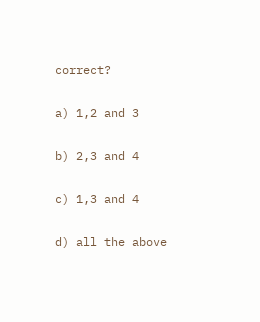correct?

a) 1,2 and 3

b) 2,3 and 4

c) 1,3 and 4

d) all the above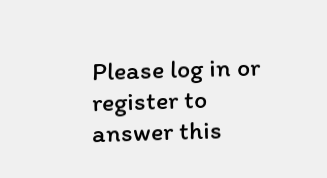Please log in or register to answer this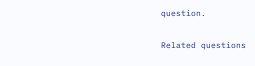question.

Related questions